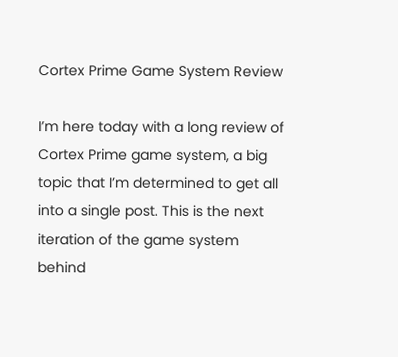Cortex Prime Game System Review

I’m here today with a long review of Cortex Prime game system, a big topic that I’m determined to get all into a single post. This is the next iteration of the game system behind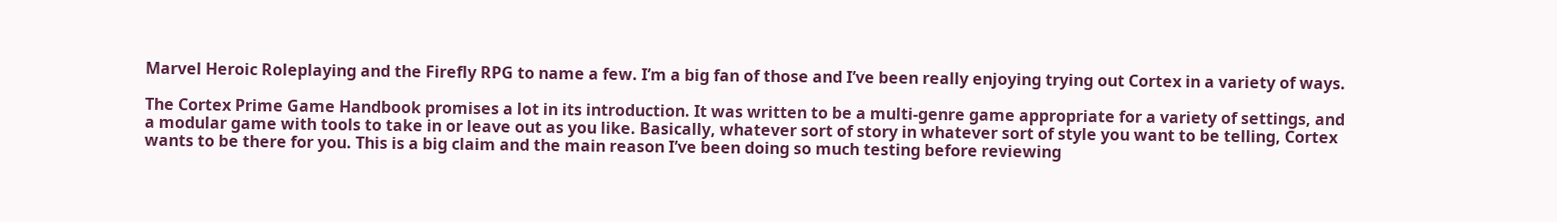Marvel Heroic Roleplaying and the Firefly RPG to name a few. I’m a big fan of those and I’ve been really enjoying trying out Cortex in a variety of ways.

The Cortex Prime Game Handbook promises a lot in its introduction. It was written to be a multi-genre game appropriate for a variety of settings, and a modular game with tools to take in or leave out as you like. Basically, whatever sort of story in whatever sort of style you want to be telling, Cortex wants to be there for you. This is a big claim and the main reason I’ve been doing so much testing before reviewing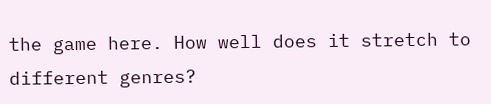the game here. How well does it stretch to different genres?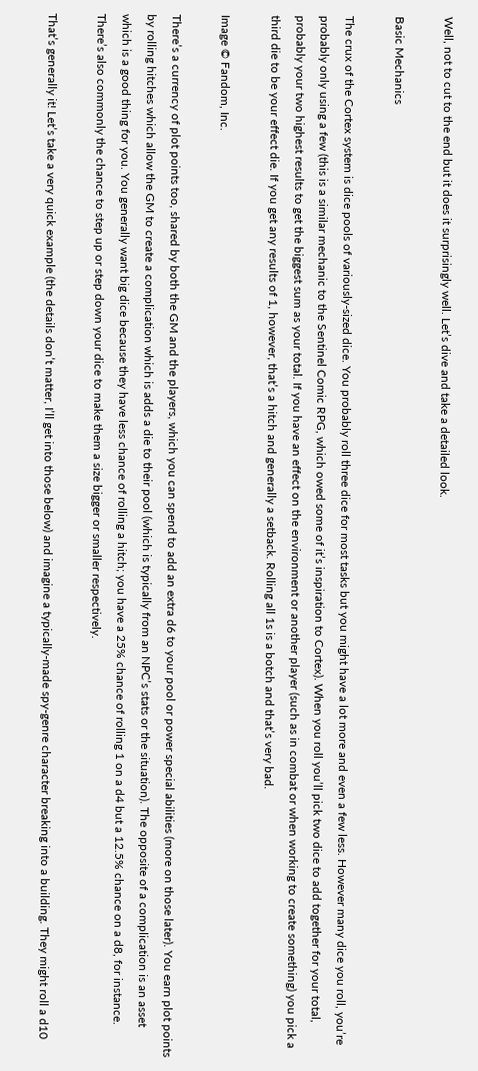Well, not to cut to the end but it does it surprisingly well. Let’s dive and take a detailed look.

Basic Mechanics

The crux of the Cortex system is dice pools of variously-sized dice. You probably roll three dice for most tasks but you might have a lot more and even a few less. However many dice you roll, you’re probably only using a few (this is a similar mechanic to the Sentinel Comic RPG, which owed some of it’s inspiration to Cortex). When you roll you’ll pick two dice to add together for your total, probably your two highest results to get the biggest sum as your total. If you have an effect on the environment or another player (such as in combat or when working to create something) you pick a third die to be your effect die. If you get any results of 1, however, that’s a hitch and generally a setback. Rolling all 1s is a botch and that’s very bad.

Image © Fandom, Inc.

There’s a currency of plot points too, shared by both the GM and the players, which you can spend to add an extra d6 to your pool or power special abilities (more on those later). You earn plot points by rolling hitches which allow the GM to create a complication which is adds a die to their pool (which is typically from an NPC’s stats or the situation). The opposite of a complication is an asset which is a good thing for you. You generally want big dice because they have less chance of rolling a hitch; you have a 25% chance of rolling 1 on a d4 but a 12.5% chance on a d8, for instance. There’s also commonly the chance to step up or step down your dice to make them a size bigger or smaller respectively.

That’s generally it! Let’s take a very quick example (the details don’t matter, I’ll get into those below) and imagine a typically-made spy-genre character breaking into a building. They might roll a d10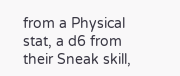from a Physical stat, a d6 from their Sneak skill,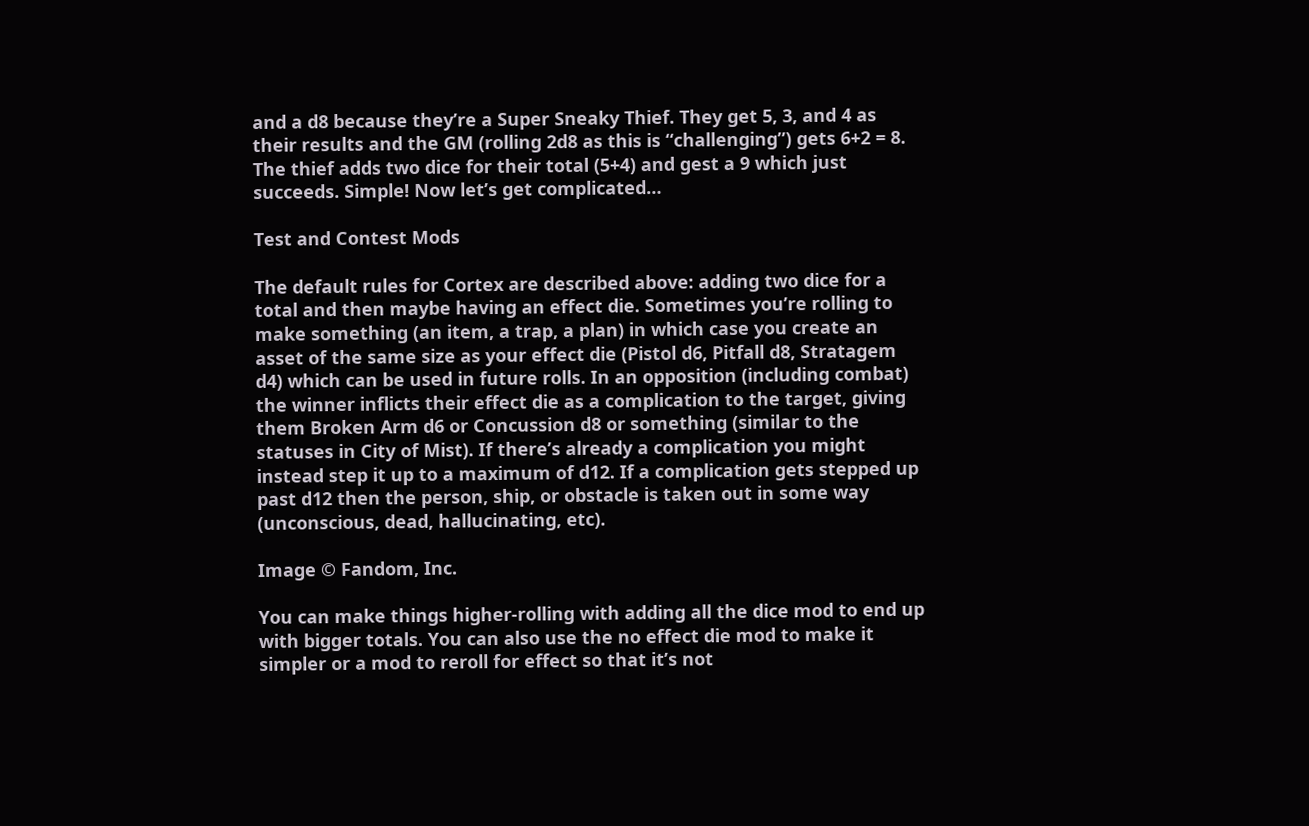and a d8 because they’re a Super Sneaky Thief. They get 5, 3, and 4 as their results and the GM (rolling 2d8 as this is “challenging”) gets 6+2 = 8. The thief adds two dice for their total (5+4) and gest a 9 which just succeeds. Simple! Now let’s get complicated…

Test and Contest Mods

The default rules for Cortex are described above: adding two dice for a total and then maybe having an effect die. Sometimes you’re rolling to make something (an item, a trap, a plan) in which case you create an asset of the same size as your effect die (Pistol d6, Pitfall d8, Stratagem d4) which can be used in future rolls. In an opposition (including combat) the winner inflicts their effect die as a complication to the target, giving them Broken Arm d6 or Concussion d8 or something (similar to the statuses in City of Mist). If there’s already a complication you might instead step it up to a maximum of d12. If a complication gets stepped up past d12 then the person, ship, or obstacle is taken out in some way (unconscious, dead, hallucinating, etc).

Image © Fandom, Inc.

You can make things higher-rolling with adding all the dice mod to end up with bigger totals. You can also use the no effect die mod to make it simpler or a mod to reroll for effect so that it’s not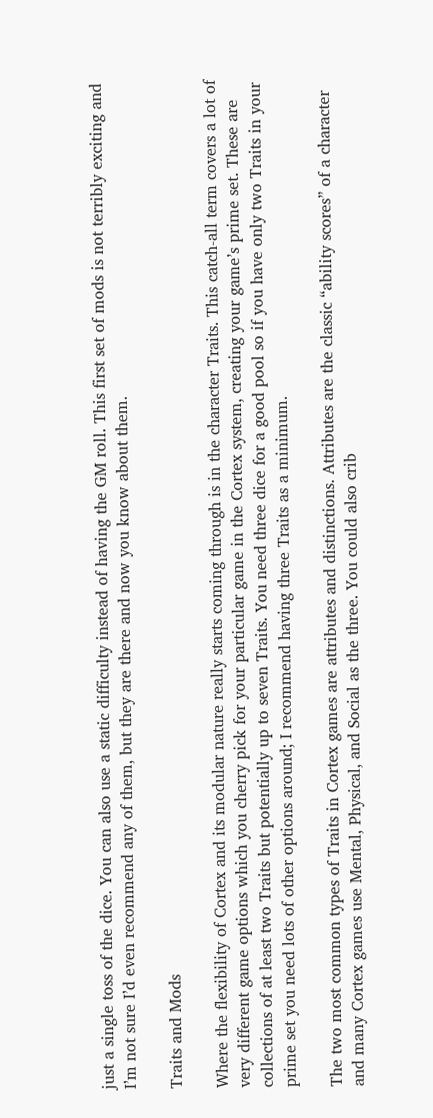just a single toss of the dice. You can also use a static difficulty instead of having the GM roll. This first set of mods is not terribly exciting and I’m not sure I’d even recommend any of them, but they are there and now you know about them.

Traits and Mods

Where the flexibility of Cortex and its modular nature really starts coming through is in the character Traits. This catch-all term covers a lot of very different game options which you cherry pick for your particular game in the Cortex system, creating your game’s prime set. These are collections of at least two Traits but potentially up to seven Traits. You need three dice for a good pool so if you have only two Traits in your prime set you need lots of other options around; I recommend having three Traits as a minimum.

The two most common types of Traits in Cortex games are attributes and distinctions. Attributes are the classic “ability scores” of a character and many Cortex games use Mental, Physical, and Social as the three. You could also crib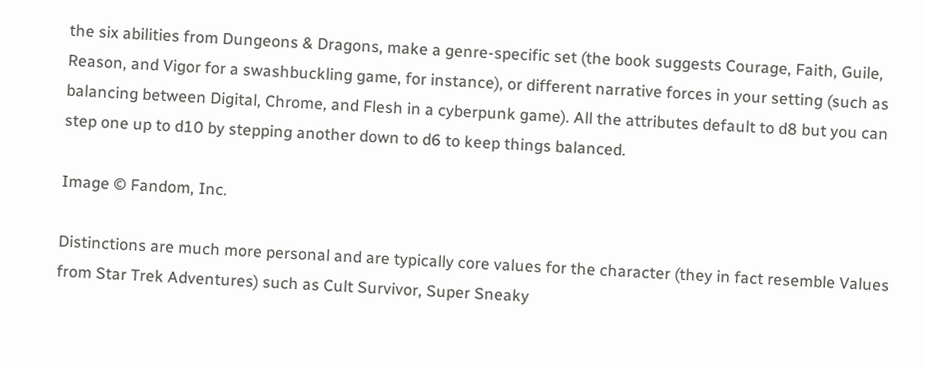the six abilities from Dungeons & Dragons, make a genre-specific set (the book suggests Courage, Faith, Guile, Reason, and Vigor for a swashbuckling game, for instance), or different narrative forces in your setting (such as balancing between Digital, Chrome, and Flesh in a cyberpunk game). All the attributes default to d8 but you can step one up to d10 by stepping another down to d6 to keep things balanced.

Image © Fandom, Inc.

Distinctions are much more personal and are typically core values for the character (they in fact resemble Values from Star Trek Adventures) such as Cult Survivor, Super Sneaky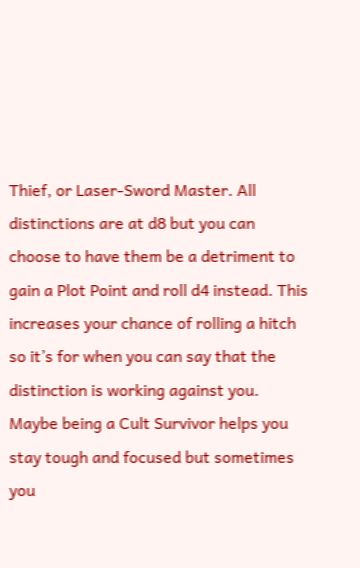Thief, or Laser-Sword Master. All distinctions are at d8 but you can choose to have them be a detriment to gain a Plot Point and roll d4 instead. This increases your chance of rolling a hitch so it’s for when you can say that the distinction is working against you. Maybe being a Cult Survivor helps you stay tough and focused but sometimes you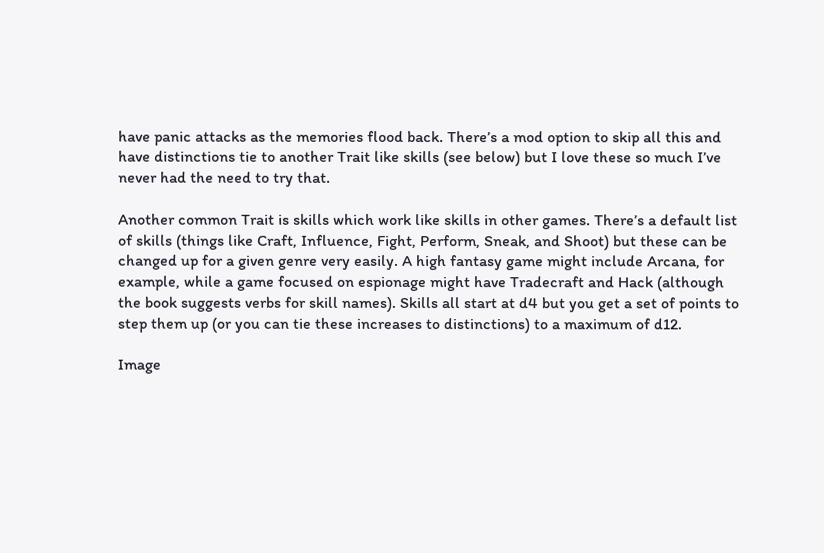have panic attacks as the memories flood back. There’s a mod option to skip all this and have distinctions tie to another Trait like skills (see below) but I love these so much I’ve never had the need to try that.

Another common Trait is skills which work like skills in other games. There’s a default list of skills (things like Craft, Influence, Fight, Perform, Sneak, and Shoot) but these can be changed up for a given genre very easily. A high fantasy game might include Arcana, for example, while a game focused on espionage might have Tradecraft and Hack (although the book suggests verbs for skill names). Skills all start at d4 but you get a set of points to step them up (or you can tie these increases to distinctions) to a maximum of d12.

Image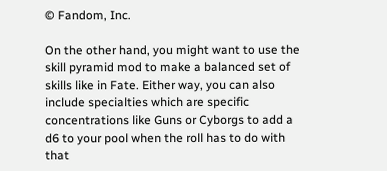© Fandom, Inc.

On the other hand, you might want to use the skill pyramid mod to make a balanced set of skills like in Fate. Either way, you can also include specialties which are specific concentrations like Guns or Cyborgs to add a d6 to your pool when the roll has to do with that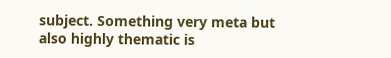subject. Something very meta but also highly thematic is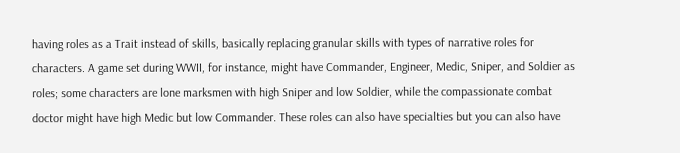having roles as a Trait instead of skills, basically replacing granular skills with types of narrative roles for characters. A game set during WWII, for instance, might have Commander, Engineer, Medic, Sniper, and Soldier as roles; some characters are lone marksmen with high Sniper and low Soldier, while the compassionate combat doctor might have high Medic but low Commander. These roles can also have specialties but you can also have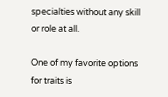specialties without any skill or role at all.

One of my favorite options for traits is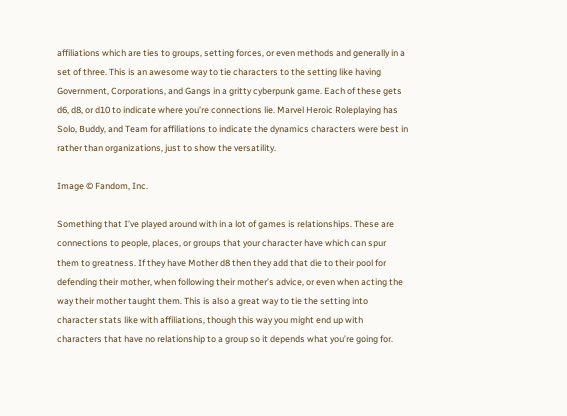affiliations which are ties to groups, setting forces, or even methods and generally in a set of three. This is an awesome way to tie characters to the setting like having Government, Corporations, and Gangs in a gritty cyberpunk game. Each of these gets d6, d8, or d10 to indicate where you’re connections lie. Marvel Heroic Roleplaying has Solo, Buddy, and Team for affiliations to indicate the dynamics characters were best in rather than organizations, just to show the versatility.

Image © Fandom, Inc.

Something that I’ve played around with in a lot of games is relationships. These are connections to people, places, or groups that your character have which can spur them to greatness. If they have Mother d8 then they add that die to their pool for defending their mother, when following their mother’s advice, or even when acting the way their mother taught them. This is also a great way to tie the setting into character stats like with affiliations, though this way you might end up with characters that have no relationship to a group so it depends what you’re going for.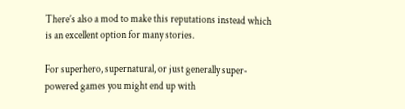There’s also a mod to make this reputations instead which is an excellent option for many stories.

For superhero, supernatural, or just generally super-powered games you might end up with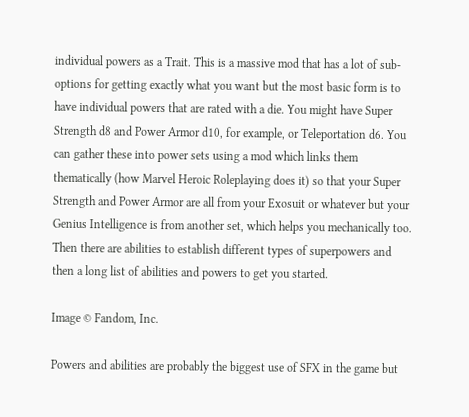individual powers as a Trait. This is a massive mod that has a lot of sub-options for getting exactly what you want but the most basic form is to have individual powers that are rated with a die. You might have Super Strength d8 and Power Armor d10, for example, or Teleportation d6. You can gather these into power sets using a mod which links them thematically (how Marvel Heroic Roleplaying does it) so that your Super Strength and Power Armor are all from your Exosuit or whatever but your Genius Intelligence is from another set, which helps you mechanically too. Then there are abilities to establish different types of superpowers and then a long list of abilities and powers to get you started.

Image © Fandom, Inc.

Powers and abilities are probably the biggest use of SFX in the game but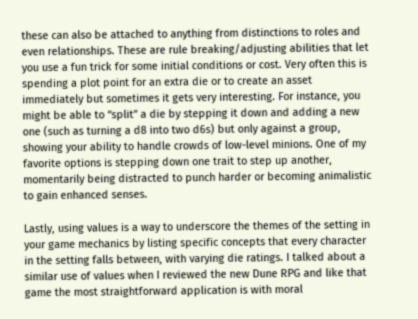these can also be attached to anything from distinctions to roles and even relationships. These are rule breaking/adjusting abilities that let you use a fun trick for some initial conditions or cost. Very often this is spending a plot point for an extra die or to create an asset immediately but sometimes it gets very interesting. For instance, you might be able to “split” a die by stepping it down and adding a new one (such as turning a d8 into two d6s) but only against a group, showing your ability to handle crowds of low-level minions. One of my favorite options is stepping down one trait to step up another, momentarily being distracted to punch harder or becoming animalistic to gain enhanced senses.

Lastly, using values is a way to underscore the themes of the setting in your game mechanics by listing specific concepts that every character in the setting falls between, with varying die ratings. I talked about a similar use of values when I reviewed the new Dune RPG and like that game the most straightforward application is with moral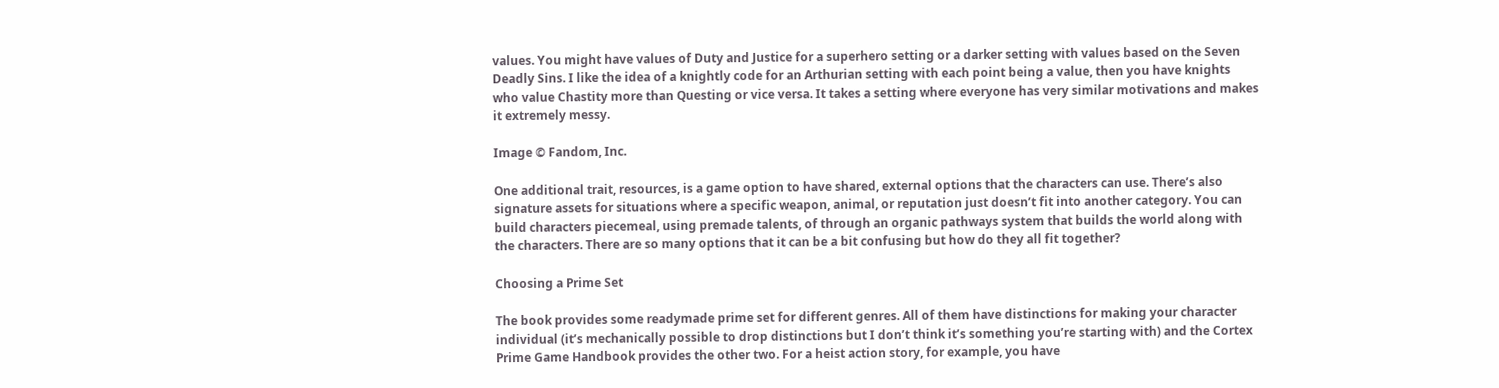values. You might have values of Duty and Justice for a superhero setting or a darker setting with values based on the Seven Deadly Sins. I like the idea of a knightly code for an Arthurian setting with each point being a value, then you have knights who value Chastity more than Questing or vice versa. It takes a setting where everyone has very similar motivations and makes it extremely messy.

Image © Fandom, Inc.

One additional trait, resources, is a game option to have shared, external options that the characters can use. There’s also signature assets for situations where a specific weapon, animal, or reputation just doesn’t fit into another category. You can build characters piecemeal, using premade talents, of through an organic pathways system that builds the world along with the characters. There are so many options that it can be a bit confusing but how do they all fit together?

Choosing a Prime Set

The book provides some readymade prime set for different genres. All of them have distinctions for making your character individual (it’s mechanically possible to drop distinctions but I don’t think it’s something you’re starting with) and the Cortex Prime Game Handbook provides the other two. For a heist action story, for example, you have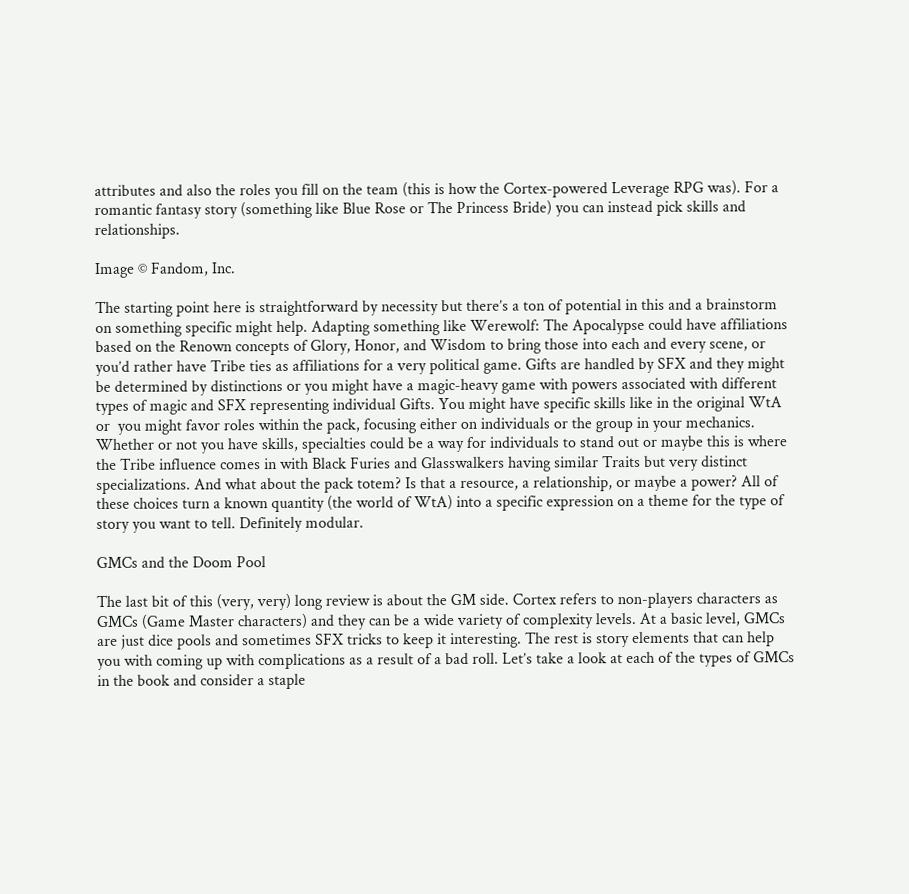attributes and also the roles you fill on the team (this is how the Cortex-powered Leverage RPG was). For a romantic fantasy story (something like Blue Rose or The Princess Bride) you can instead pick skills and relationships.

Image © Fandom, Inc.

The starting point here is straightforward by necessity but there’s a ton of potential in this and a brainstorm on something specific might help. Adapting something like Werewolf: The Apocalypse could have affiliations based on the Renown concepts of Glory, Honor, and Wisdom to bring those into each and every scene, or you’d rather have Tribe ties as affiliations for a very political game. Gifts are handled by SFX and they might be determined by distinctions or you might have a magic-heavy game with powers associated with different types of magic and SFX representing individual Gifts. You might have specific skills like in the original WtA or  you might favor roles within the pack, focusing either on individuals or the group in your mechanics. Whether or not you have skills, specialties could be a way for individuals to stand out or maybe this is where the Tribe influence comes in with Black Furies and Glasswalkers having similar Traits but very distinct specializations. And what about the pack totem? Is that a resource, a relationship, or maybe a power? All of these choices turn a known quantity (the world of WtA) into a specific expression on a theme for the type of story you want to tell. Definitely modular.

GMCs and the Doom Pool

The last bit of this (very, very) long review is about the GM side. Cortex refers to non-players characters as GMCs (Game Master characters) and they can be a wide variety of complexity levels. At a basic level, GMCs are just dice pools and sometimes SFX tricks to keep it interesting. The rest is story elements that can help you with coming up with complications as a result of a bad roll. Let’s take a look at each of the types of GMCs in the book and consider a staple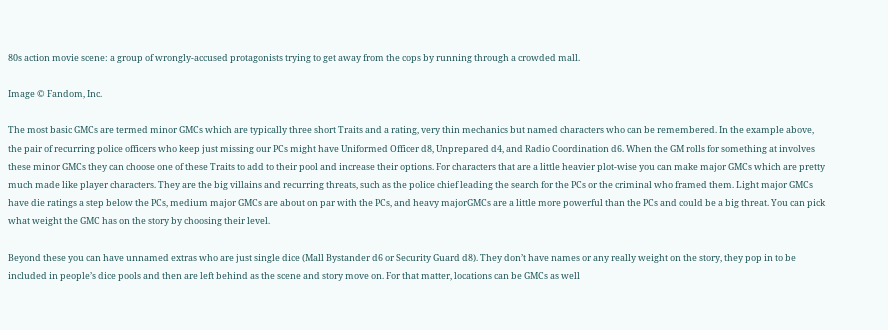80s action movie scene: a group of wrongly-accused protagonists trying to get away from the cops by running through a crowded mall.

Image © Fandom, Inc.

The most basic GMCs are termed minor GMCs which are typically three short Traits and a rating, very thin mechanics but named characters who can be remembered. In the example above, the pair of recurring police officers who keep just missing our PCs might have Uniformed Officer d8, Unprepared d4, and Radio Coordination d6. When the GM rolls for something at involves these minor GMCs they can choose one of these Traits to add to their pool and increase their options. For characters that are a little heavier plot-wise you can make major GMCs which are pretty much made like player characters. They are the big villains and recurring threats, such as the police chief leading the search for the PCs or the criminal who framed them. Light major GMCs have die ratings a step below the PCs, medium major GMCs are about on par with the PCs, and heavy majorGMCs are a little more powerful than the PCs and could be a big threat. You can pick what weight the GMC has on the story by choosing their level.

Beyond these you can have unnamed extras who are just single dice (Mall Bystander d6 or Security Guard d8). They don’t have names or any really weight on the story, they pop in to be included in people’s dice pools and then are left behind as the scene and story move on. For that matter, locations can be GMCs as well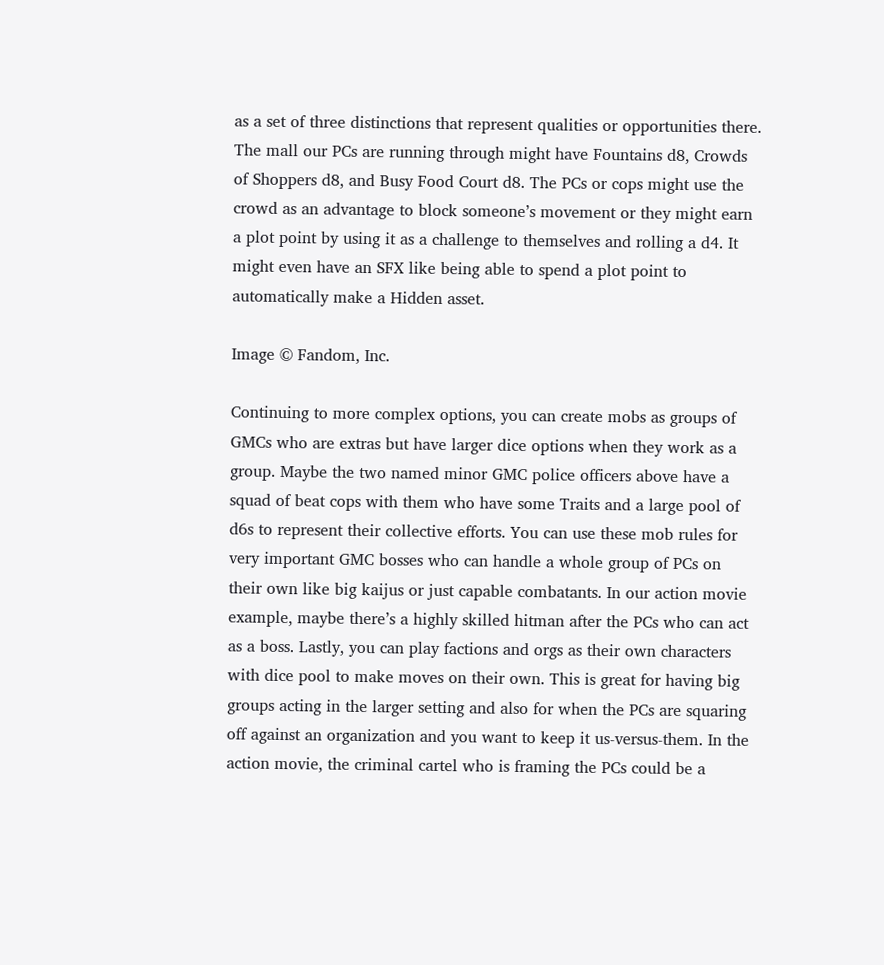as a set of three distinctions that represent qualities or opportunities there. The mall our PCs are running through might have Fountains d8, Crowds of Shoppers d8, and Busy Food Court d8. The PCs or cops might use the crowd as an advantage to block someone’s movement or they might earn a plot point by using it as a challenge to themselves and rolling a d4. It might even have an SFX like being able to spend a plot point to automatically make a Hidden asset.

Image © Fandom, Inc.

Continuing to more complex options, you can create mobs as groups of GMCs who are extras but have larger dice options when they work as a group. Maybe the two named minor GMC police officers above have a squad of beat cops with them who have some Traits and a large pool of d6s to represent their collective efforts. You can use these mob rules for very important GMC bosses who can handle a whole group of PCs on their own like big kaijus or just capable combatants. In our action movie example, maybe there’s a highly skilled hitman after the PCs who can act as a boss. Lastly, you can play factions and orgs as their own characters with dice pool to make moves on their own. This is great for having big groups acting in the larger setting and also for when the PCs are squaring off against an organization and you want to keep it us-versus-them. In the action movie, the criminal cartel who is framing the PCs could be a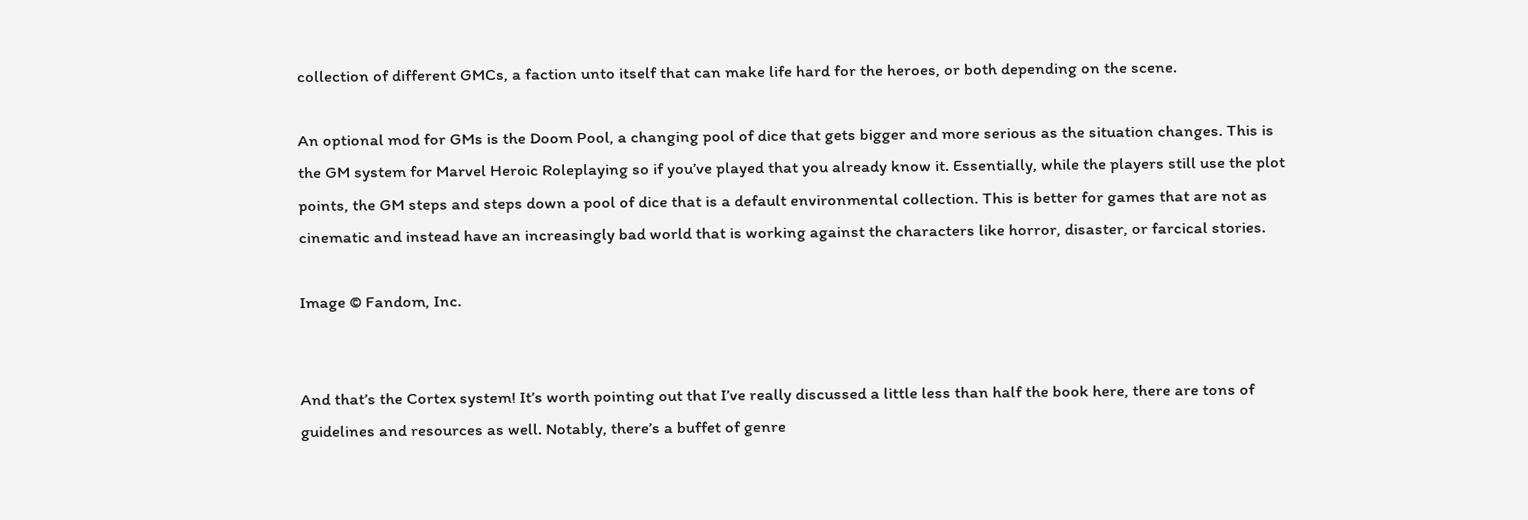collection of different GMCs, a faction unto itself that can make life hard for the heroes, or both depending on the scene.

An optional mod for GMs is the Doom Pool, a changing pool of dice that gets bigger and more serious as the situation changes. This is the GM system for Marvel Heroic Roleplaying so if you’ve played that you already know it. Essentially, while the players still use the plot points, the GM steps and steps down a pool of dice that is a default environmental collection. This is better for games that are not as cinematic and instead have an increasingly bad world that is working against the characters like horror, disaster, or farcical stories.

Image © Fandom, Inc.


And that’s the Cortex system! It’s worth pointing out that I’ve really discussed a little less than half the book here, there are tons of guidelines and resources as well. Notably, there’s a buffet of genre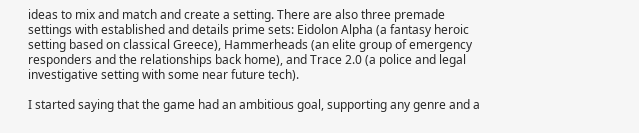ideas to mix and match and create a setting. There are also three premade settings with established and details prime sets: Eidolon Alpha (a fantasy heroic setting based on classical Greece), Hammerheads (an elite group of emergency responders and the relationships back home), and Trace 2.0 (a police and legal investigative setting with some near future tech).

I started saying that the game had an ambitious goal, supporting any genre and a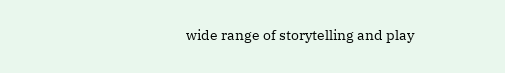wide range of storytelling and play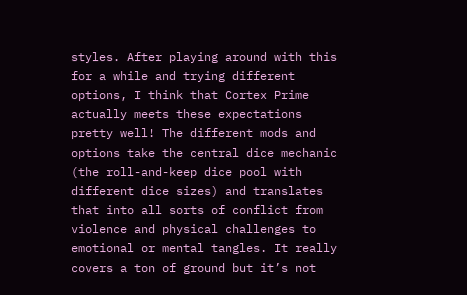styles. After playing around with this for a while and trying different options, I think that Cortex Prime actually meets these expectations pretty well! The different mods and options take the central dice mechanic (the roll-and-keep dice pool with different dice sizes) and translates that into all sorts of conflict from violence and physical challenges to emotional or mental tangles. It really covers a ton of ground but it’s not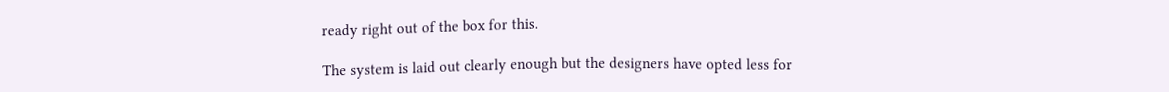ready right out of the box for this.

The system is laid out clearly enough but the designers have opted less for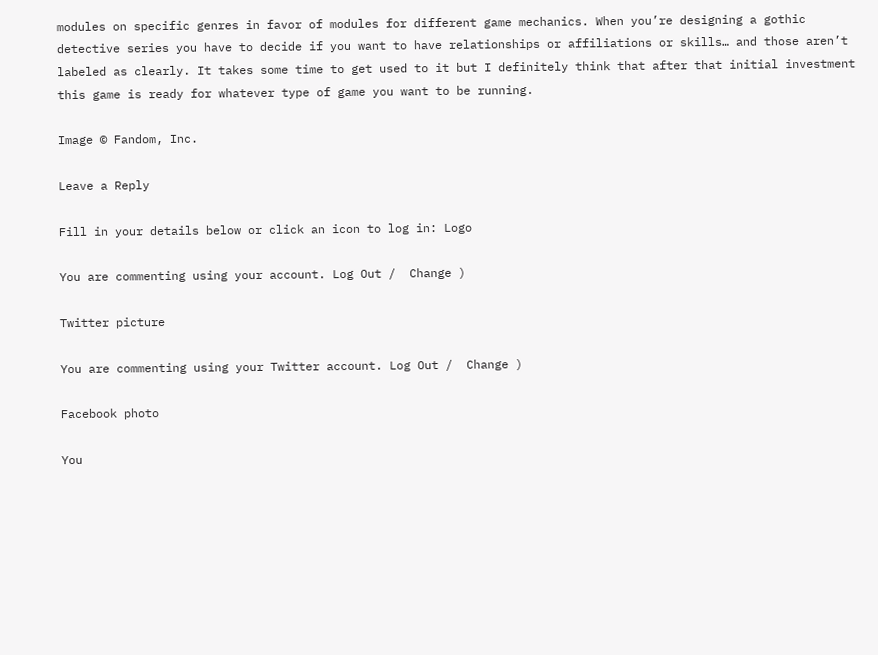modules on specific genres in favor of modules for different game mechanics. When you’re designing a gothic detective series you have to decide if you want to have relationships or affiliations or skills… and those aren’t labeled as clearly. It takes some time to get used to it but I definitely think that after that initial investment this game is ready for whatever type of game you want to be running.

Image © Fandom, Inc.

Leave a Reply

Fill in your details below or click an icon to log in: Logo

You are commenting using your account. Log Out /  Change )

Twitter picture

You are commenting using your Twitter account. Log Out /  Change )

Facebook photo

You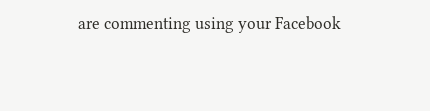are commenting using your Facebook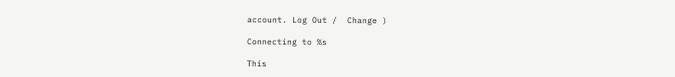account. Log Out /  Change )

Connecting to %s

This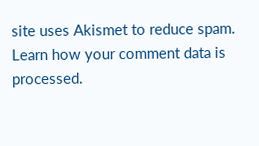site uses Akismet to reduce spam. Learn how your comment data is processed.